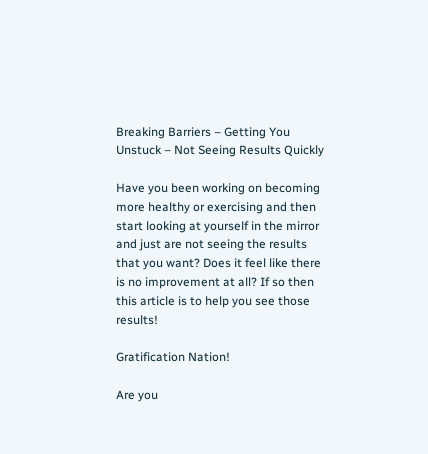Breaking Barriers – Getting You Unstuck – Not Seeing Results Quickly

Have you been working on becoming more healthy or exercising and then start looking at yourself in the mirror and just are not seeing the results that you want? Does it feel like there is no improvement at all? If so then this article is to help you see those results!

Gratification Nation!

Are you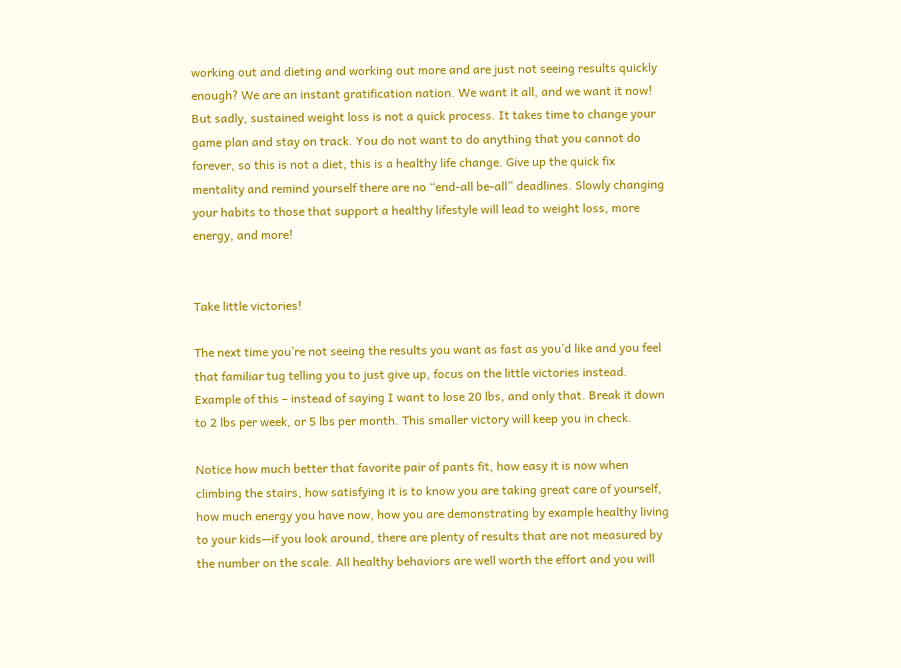working out and dieting and working out more and are just not seeing results quickly enough? We are an instant gratification nation. We want it all, and we want it now! But sadly, sustained weight loss is not a quick process. It takes time to change your game plan and stay on track. You do not want to do anything that you cannot do forever, so this is not a diet, this is a healthy life change. Give up the quick fix mentality and remind yourself there are no “end-all be-all” deadlines. Slowly changing your habits to those that support a healthy lifestyle will lead to weight loss, more energy, and more!


Take little victories!

The next time you’re not seeing the results you want as fast as you’d like and you feel that familiar tug telling you to just give up, focus on the little victories instead. Example of this – instead of saying I want to lose 20 lbs, and only that. Break it down to 2 lbs per week, or 5 lbs per month. This smaller victory will keep you in check.

Notice how much better that favorite pair of pants fit, how easy it is now when climbing the stairs, how satisfying it is to know you are taking great care of yourself, how much energy you have now, how you are demonstrating by example healthy living to your kids—if you look around, there are plenty of results that are not measured by the number on the scale. All healthy behaviors are well worth the effort and you will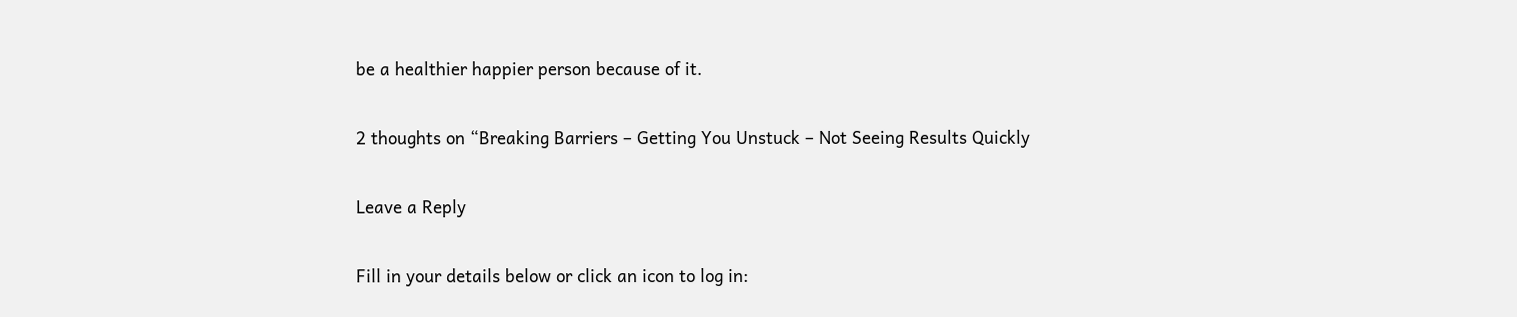be a healthier happier person because of it.

2 thoughts on “Breaking Barriers – Getting You Unstuck – Not Seeing Results Quickly

Leave a Reply

Fill in your details below or click an icon to log in: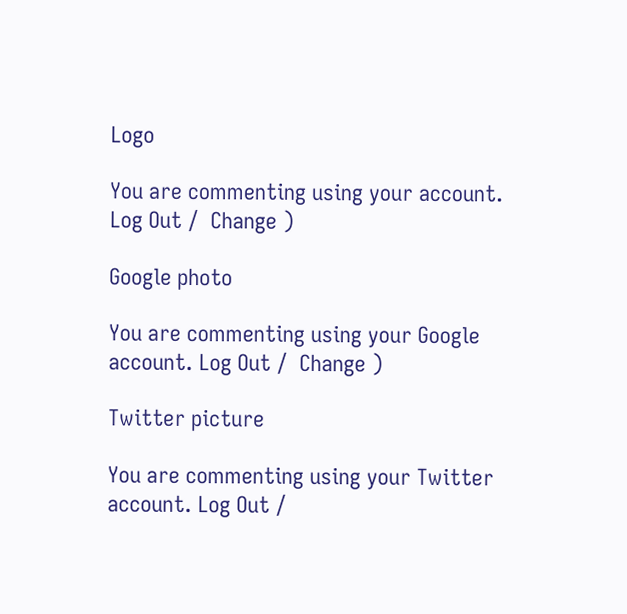Logo

You are commenting using your account. Log Out /  Change )

Google photo

You are commenting using your Google account. Log Out /  Change )

Twitter picture

You are commenting using your Twitter account. Log Out /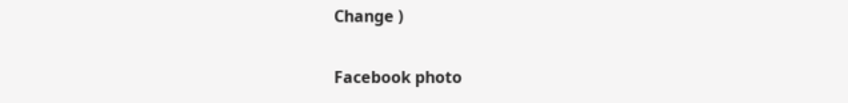Change )

Facebook photo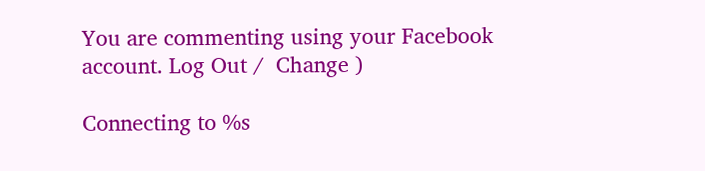You are commenting using your Facebook account. Log Out /  Change )

Connecting to %s